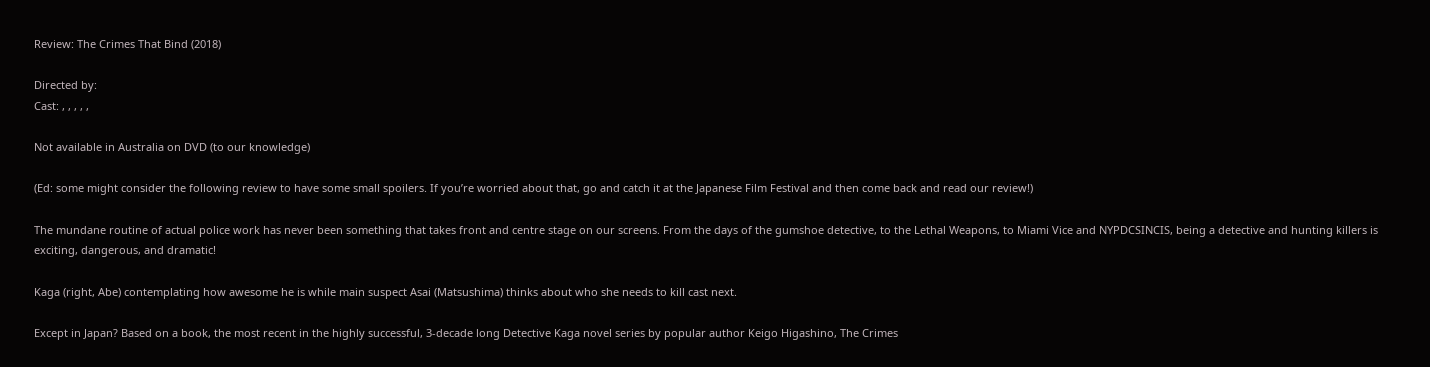Review: The Crimes That Bind (2018)

Directed by:
Cast: , , , , ,

Not available in Australia on DVD (to our knowledge)

(Ed: some might consider the following review to have some small spoilers. If you’re worried about that, go and catch it at the Japanese Film Festival and then come back and read our review!)

The mundane routine of actual police work has never been something that takes front and centre stage on our screens. From the days of the gumshoe detective, to the Lethal Weapons, to Miami Vice and NYPDCSINCIS, being a detective and hunting killers is exciting, dangerous, and dramatic!

Kaga (right, Abe) contemplating how awesome he is while main suspect Asai (Matsushima) thinks about who she needs to kill cast next.

Except in Japan? Based on a book, the most recent in the highly successful, 3-decade long Detective Kaga novel series by popular author Keigo Higashino, The Crimes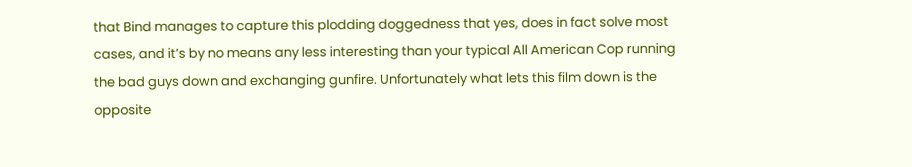that Bind manages to capture this plodding doggedness that yes, does in fact solve most cases, and it’s by no means any less interesting than your typical All American Cop running the bad guys down and exchanging gunfire. Unfortunately what lets this film down is the opposite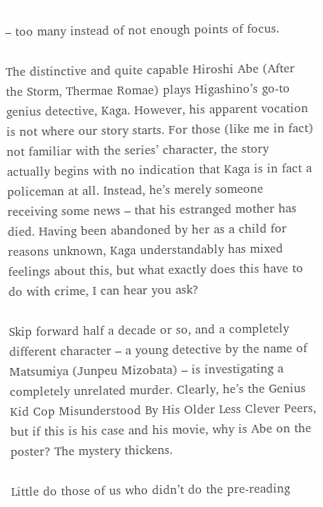– too many instead of not enough points of focus.

The distinctive and quite capable Hiroshi Abe (After the Storm, Thermae Romae) plays Higashino’s go-to genius detective, Kaga. However, his apparent vocation is not where our story starts. For those (like me in fact) not familiar with the series’ character, the story actually begins with no indication that Kaga is in fact a policeman at all. Instead, he’s merely someone receiving some news – that his estranged mother has died. Having been abandoned by her as a child for reasons unknown, Kaga understandably has mixed feelings about this, but what exactly does this have to do with crime, I can hear you ask?

Skip forward half a decade or so, and a completely different character – a young detective by the name of Matsumiya (Junpeu Mizobata) – is investigating a completely unrelated murder. Clearly, he’s the Genius Kid Cop Misunderstood By His Older Less Clever Peers, but if this is his case and his movie, why is Abe on the poster? The mystery thickens.

Little do those of us who didn’t do the pre-reading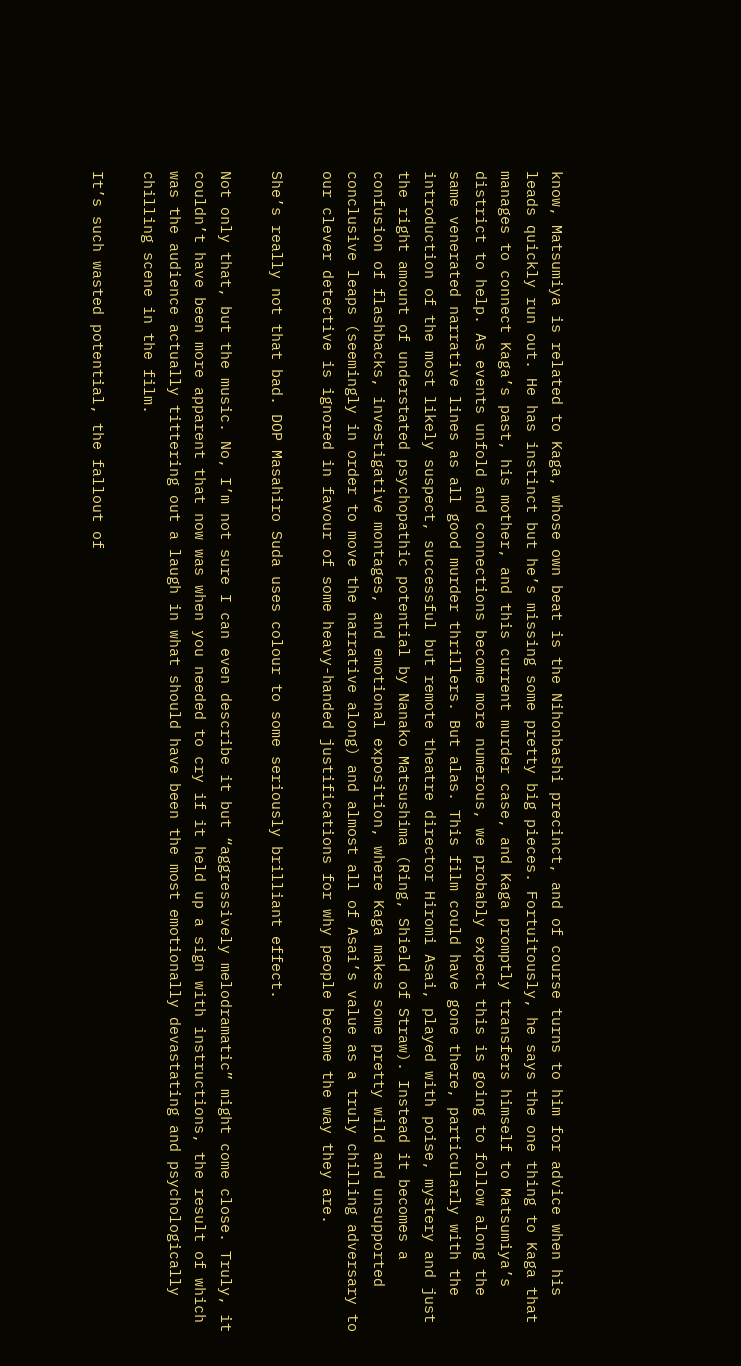know, Matsumiya is related to Kaga, whose own beat is the Nihonbashi precinct, and of course turns to him for advice when his leads quickly run out. He has instinct but he’s missing some pretty big pieces. Fortuitously, he says the one thing to Kaga that manages to connect Kaga’s past, his mother, and this current murder case, and Kaga promptly transfers himself to Matsumiya’s district to help. As events unfold and connections become more numerous, we probably expect this is going to follow along the same venerated narrative lines as all good murder thrillers. But alas. This film could have gone there, particularly with the introduction of the most likely suspect, successful but remote theatre director Hiromi Asai, played with poise, mystery and just the right amount of understated psychopathic potential by Nanako Matsushima (Ring, Shield of Straw). Instead it becomes a confusion of flashbacks, investigative montages, and emotional exposition, where Kaga makes some pretty wild and unsupported conclusive leaps (seemingly in order to move the narrative along) and almost all of Asai’s value as a truly chilling adversary to our clever detective is ignored in favour of some heavy-handed justifications for why people become the way they are.

She’s really not that bad. DOP Masahiro Suda uses colour to some seriously brilliant effect.

Not only that, but the music. No, I’m not sure I can even describe it but “aggressively melodramatic” might come close. Truly, it couldn’t have been more apparent that now was when you needed to cry if it held up a sign with instructions, the result of which was the audience actually tittering out a laugh in what should have been the most emotionally devastating and psychologically chilling scene in the film.

It’s such wasted potential, the fallout of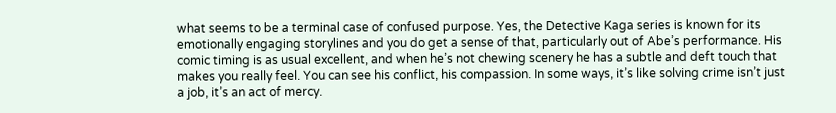what seems to be a terminal case of confused purpose. Yes, the Detective Kaga series is known for its emotionally engaging storylines and you do get a sense of that, particularly out of Abe’s performance. His comic timing is as usual excellent, and when he’s not chewing scenery he has a subtle and deft touch that makes you really feel. You can see his conflict, his compassion. In some ways, it’s like solving crime isn’t just a job, it’s an act of mercy.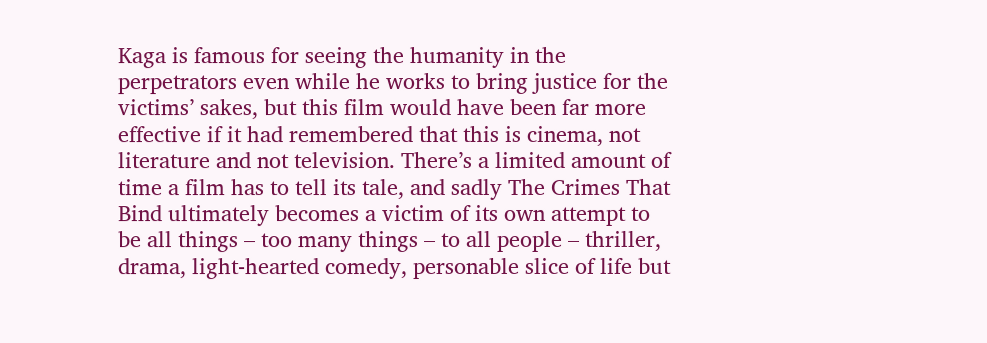Kaga is famous for seeing the humanity in the perpetrators even while he works to bring justice for the victims’ sakes, but this film would have been far more effective if it had remembered that this is cinema, not literature and not television. There’s a limited amount of time a film has to tell its tale, and sadly The Crimes That Bind ultimately becomes a victim of its own attempt to be all things – too many things – to all people – thriller, drama, light-hearted comedy, personable slice of life but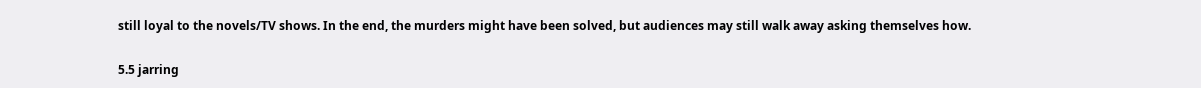still loyal to the novels/TV shows. In the end, the murders might have been solved, but audiences may still walk away asking themselves how.

5.5 jarring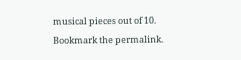musical pieces out of 10.
Bookmark the permalink.